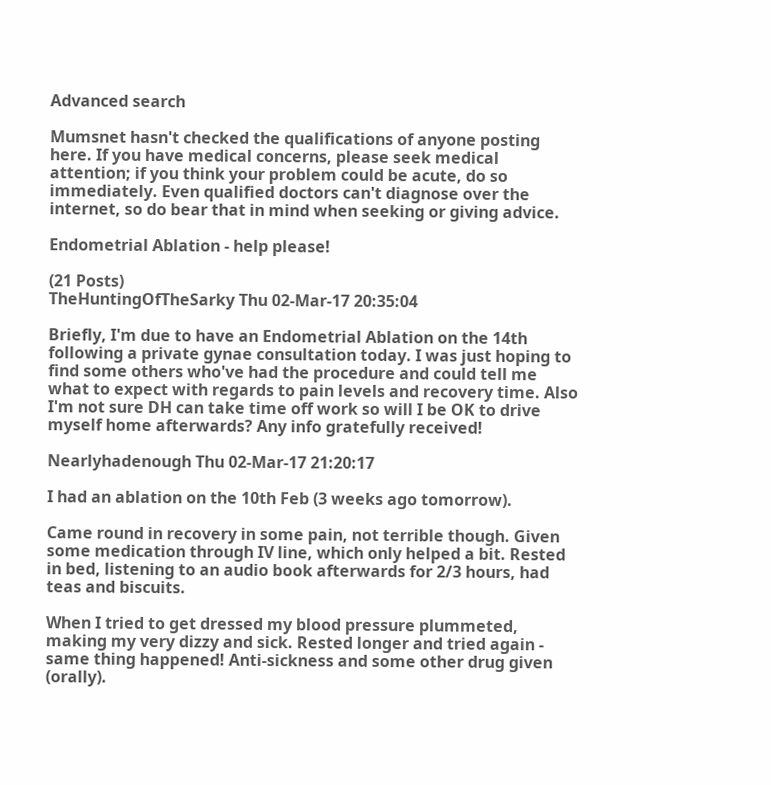Advanced search

Mumsnet hasn't checked the qualifications of anyone posting here. If you have medical concerns, please seek medical attention; if you think your problem could be acute, do so immediately. Even qualified doctors can't diagnose over the internet, so do bear that in mind when seeking or giving advice.

Endometrial Ablation - help please!

(21 Posts)
TheHuntingOfTheSarky Thu 02-Mar-17 20:35:04

Briefly, I'm due to have an Endometrial Ablation on the 14th following a private gynae consultation today. I was just hoping to find some others who've had the procedure and could tell me what to expect with regards to pain levels and recovery time. Also I'm not sure DH can take time off work so will I be OK to drive myself home afterwards? Any info gratefully received!

Nearlyhadenough Thu 02-Mar-17 21:20:17

I had an ablation on the 10th Feb (3 weeks ago tomorrow).

Came round in recovery in some pain, not terrible though. Given some medication through IV line, which only helped a bit. Rested in bed, listening to an audio book afterwards for 2/3 hours, had teas and biscuits.

When I tried to get dressed my blood pressure plummeted, making my very dizzy and sick. Rested longer and tried again - same thing happened! Anti-sickness and some other drug given (orally).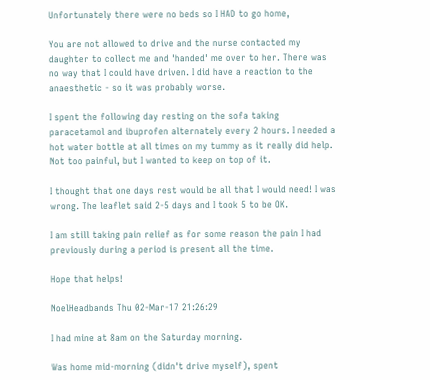Unfortunately there were no beds so I HAD to go home,

You are not allowed to drive and the nurse contacted my daughter to collect me and 'handed' me over to her. There was no way that I could have driven. I did have a reaction to the anaesthetic - so it was probably worse.

I spent the following day resting on the sofa taking paracetamol and ibuprofen alternately every 2 hours. I needed a hot water bottle at all times on my tummy as it really did help. Not too painful, but I wanted to keep on top of it.

I thought that one days rest would be all that I would need! I was wrong. The leaflet said 2-5 days and I took 5 to be OK.

I am still taking pain relief as for some reason the pain I had previously during a period is present all the time.

Hope that helps!

NoelHeadbands Thu 02-Mar-17 21:26:29

I had mine at 8am on the Saturday morning.

Was home mid-morning (didn't drive myself), spent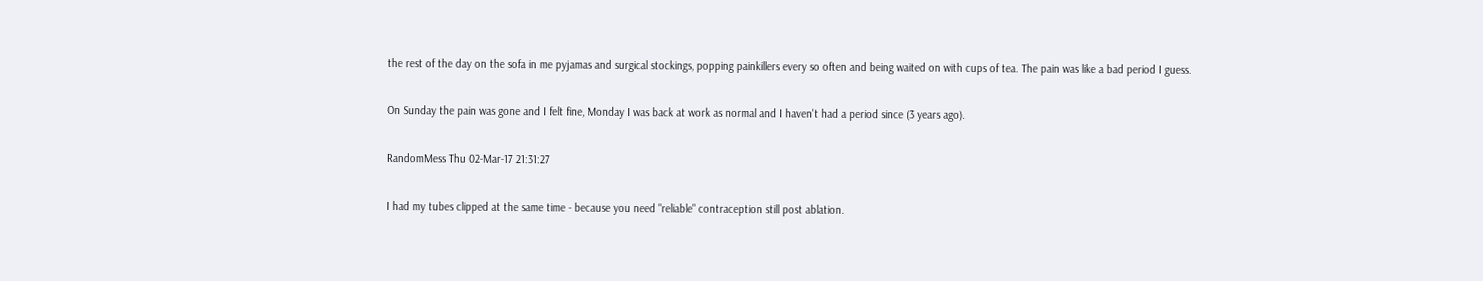the rest of the day on the sofa in me pyjamas and surgical stockings, popping painkillers every so often and being waited on with cups of tea. The pain was like a bad period I guess.

On Sunday the pain was gone and I felt fine, Monday I was back at work as normal and I haven't had a period since (3 years ago).

RandomMess Thu 02-Mar-17 21:31:27

I had my tubes clipped at the same time - because you need "reliable" contraception still post ablation.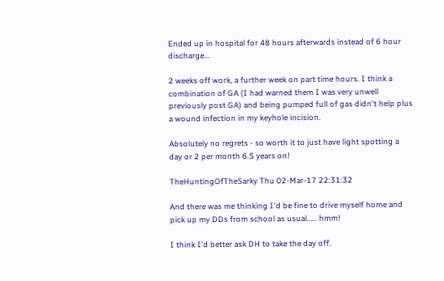Ended up in hospital for 48 hours afterwards instead of 6 hour discharge...

2 weeks off work, a further week on part time hours. I think a combination of GA (I had warned them I was very unwell previously post GA) and being pumped full of gas didn't help plus a wound infection in my keyhole incision.

Absolutely no regrets - so worth it to just have light spotting a day or 2 per month 6.5 years on!

TheHuntingOfTheSarky Thu 02-Mar-17 22:31:32

And there was me thinking I'd be fine to drive myself home and pick up my DDs from school as usual..... hmm!

I think I'd better ask DH to take the day off.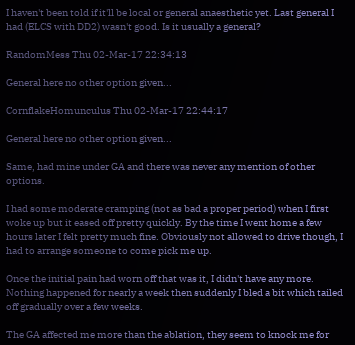I haven't been told if it'll be local or general anaesthetic yet. Last general I had (ELCS with DD2) wasn't good. Is it usually a general?

RandomMess Thu 02-Mar-17 22:34:13

General here no other option given...

CornflakeHomunculus Thu 02-Mar-17 22:44:17

General here no other option given...

Same, had mine under GA and there was never any mention of other options.

I had some moderate cramping (not as bad a proper period) when I first woke up but it eased off pretty quickly. By the time I went home a few hours later I felt pretty much fine. Obviously not allowed to drive though, I had to arrange someone to come pick me up.

Once the initial pain had worn off that was it, I didn't have any more. Nothing happened for nearly a week then suddenly I bled a bit which tailed off gradually over a few weeks.

The GA affected me more than the ablation, they seem to knock me for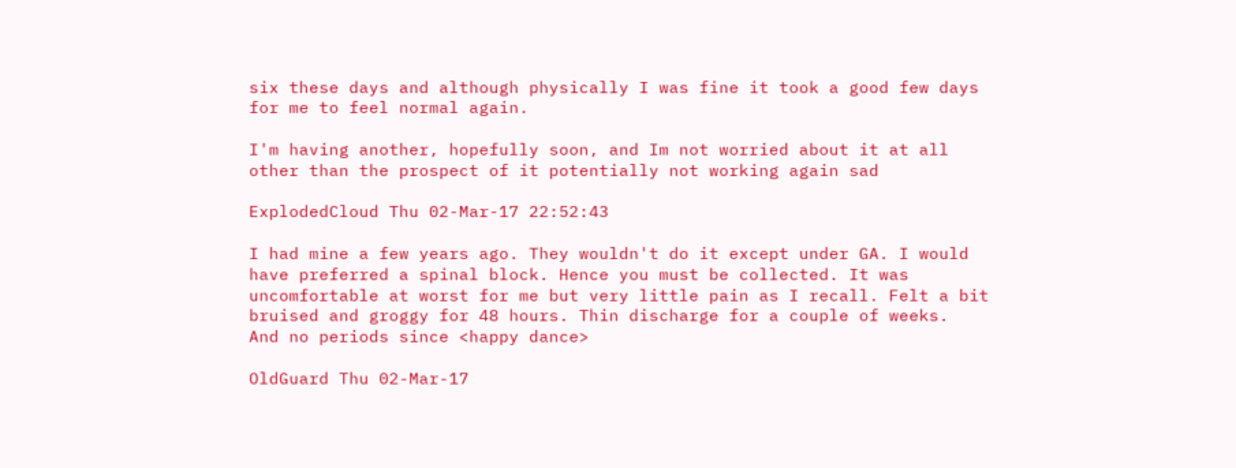six these days and although physically I was fine it took a good few days for me to feel normal again.

I'm having another, hopefully soon, and Im not worried about it at all other than the prospect of it potentially not working again sad

ExplodedCloud Thu 02-Mar-17 22:52:43

I had mine a few years ago. They wouldn't do it except under GA. I would have preferred a spinal block. Hence you must be collected. It was uncomfortable at worst for me but very little pain as I recall. Felt a bit bruised and groggy for 48 hours. Thin discharge for a couple of weeks.
And no periods since <happy dance>

OldGuard Thu 02-Mar-17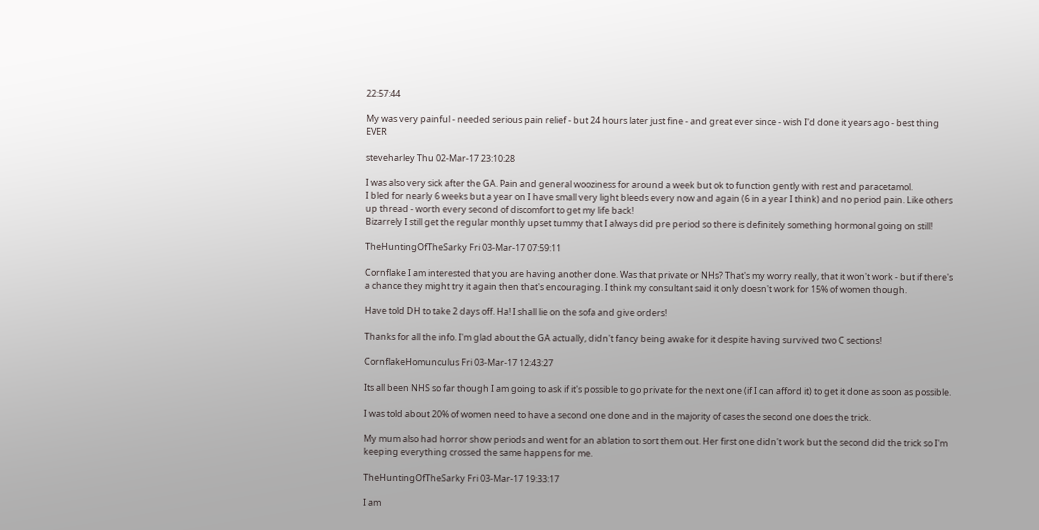22:57:44

My was very painful - needed serious pain relief - but 24 hours later just fine - and great ever since - wish I'd done it years ago - best thing EVER

steveharley Thu 02-Mar-17 23:10:28

I was also very sick after the GA. Pain and general wooziness for around a week but ok to function gently with rest and paracetamol.
I bled for nearly 6 weeks but a year on I have small very light bleeds every now and again (6 in a year I think) and no period pain. Like others up thread - worth every second of discomfort to get my life back!
Bizarrely I still get the regular monthly upset tummy that I always did pre period so there is definitely something hormonal going on still!

TheHuntingOfTheSarky Fri 03-Mar-17 07:59:11

Cornflake I am interested that you are having another done. Was that private or NHs? That's my worry really, that it won't work - but if there's a chance they might try it again then that's encouraging. I think my consultant said it only doesn't work for 15% of women though.

Have told DH to take 2 days off. Ha! I shall lie on the sofa and give orders!

Thanks for all the info. I'm glad about the GA actually, didn't fancy being awake for it despite having survived two C sections!

CornflakeHomunculus Fri 03-Mar-17 12:43:27

Its all been NHS so far though I am going to ask if it's possible to go private for the next one (if I can afford it) to get it done as soon as possible.

I was told about 20% of women need to have a second one done and in the majority of cases the second one does the trick.

My mum also had horror show periods and went for an ablation to sort them out. Her first one didn't work but the second did the trick so I'm keeping everything crossed the same happens for me.

TheHuntingOfTheSarky Fri 03-Mar-17 19:33:17

I am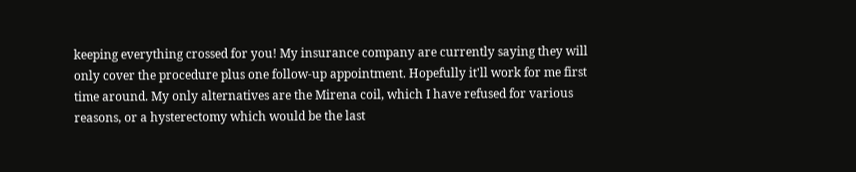keeping everything crossed for you! My insurance company are currently saying they will only cover the procedure plus one follow-up appointment. Hopefully it'll work for me first time around. My only alternatives are the Mirena coil, which I have refused for various reasons, or a hysterectomy which would be the last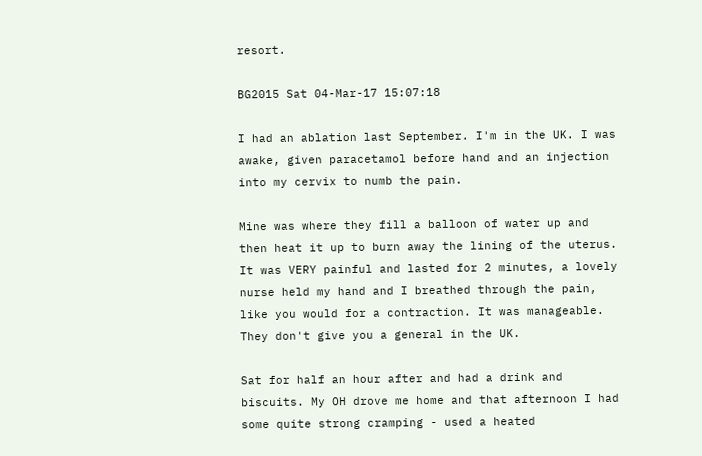resort.

BG2015 Sat 04-Mar-17 15:07:18

I had an ablation last September. I'm in the UK. I was awake, given paracetamol before hand and an injection into my cervix to numb the pain.

Mine was where they fill a balloon of water up and then heat it up to burn away the lining of the uterus. It was VERY painful and lasted for 2 minutes, a lovely nurse held my hand and I breathed through the pain, like you would for a contraction. It was manageable. They don't give you a general in the UK.

Sat for half an hour after and had a drink and biscuits. My OH drove me home and that afternoon I had some quite strong cramping - used a heated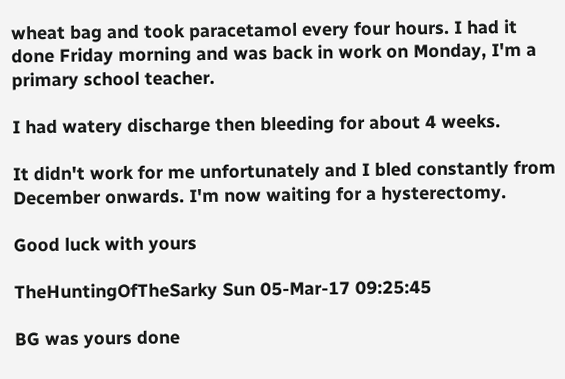wheat bag and took paracetamol every four hours. I had it done Friday morning and was back in work on Monday, I'm a primary school teacher.

I had watery discharge then bleeding for about 4 weeks.

It didn't work for me unfortunately and I bled constantly from December onwards. I'm now waiting for a hysterectomy.

Good luck with yours

TheHuntingOfTheSarky Sun 05-Mar-17 09:25:45

BG was yours done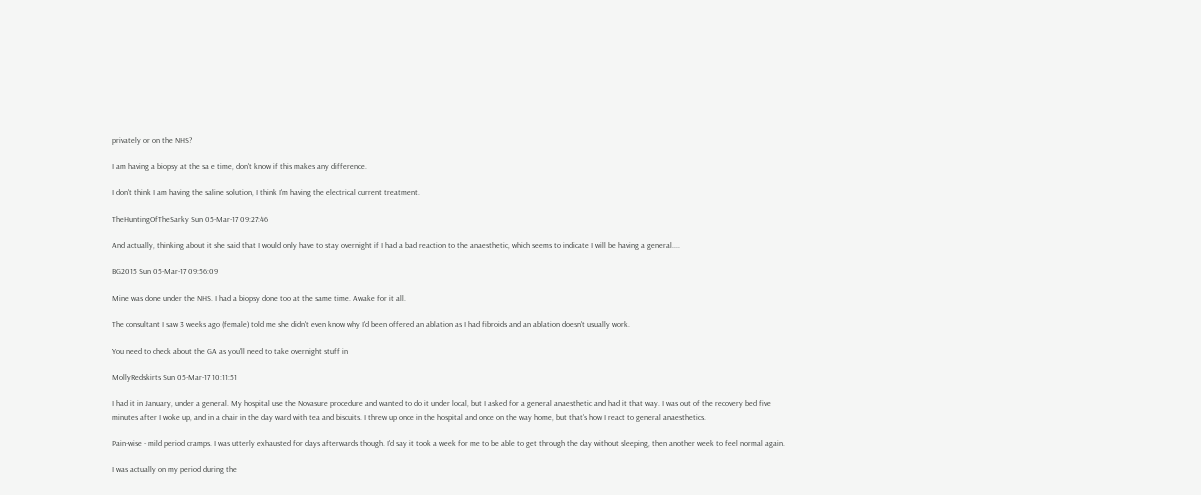privately or on the NHS?

I am having a biopsy at the sa e time, don't know if this makes any difference.

I don't think I am having the saline solution, I think I'm having the electrical current treatment.

TheHuntingOfTheSarky Sun 05-Mar-17 09:27:46

And actually, thinking about it she said that I would only have to stay overnight if I had a bad reaction to the anaesthetic, which seems to indicate I will be having a general....

BG2015 Sun 05-Mar-17 09:56:09

Mine was done under the NHS. I had a biopsy done too at the same time. Awake for it all.

The consultant I saw 3 weeks ago (female) told me she didn't even know why I'd been offered an ablation as I had fibroids and an ablation doesn't usually work.

You need to check about the GA as you'll need to take overnight stuff in

MollyRedskirts Sun 05-Mar-17 10:11:51

I had it in January, under a general. My hospital use the Novasure procedure and wanted to do it under local, but I asked for a general anaesthetic and had it that way. I was out of the recovery bed five minutes after I woke up, and in a chair in the day ward with tea and biscuits. I threw up once in the hospital and once on the way home, but that's how I react to general anaesthetics.

Pain-wise - mild period cramps. I was utterly exhausted for days afterwards though. I'd say it took a week for me to be able to get through the day without sleeping, then another week to feel normal again.

I was actually on my period during the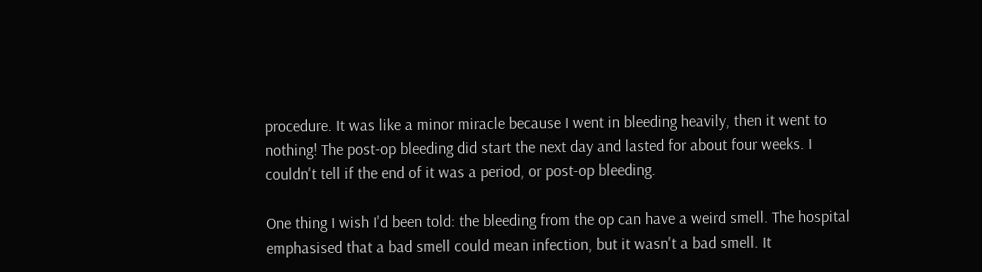procedure. It was like a minor miracle because I went in bleeding heavily, then it went to nothing! The post-op bleeding did start the next day and lasted for about four weeks. I couldn't tell if the end of it was a period, or post-op bleeding.

One thing I wish I'd been told: the bleeding from the op can have a weird smell. The hospital emphasised that a bad smell could mean infection, but it wasn't a bad smell. It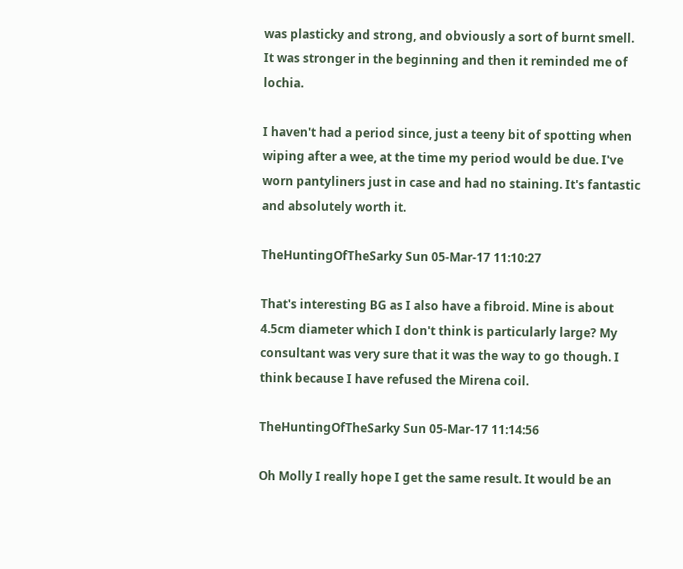was plasticky and strong, and obviously a sort of burnt smell. It was stronger in the beginning and then it reminded me of lochia.

I haven't had a period since, just a teeny bit of spotting when wiping after a wee, at the time my period would be due. I've worn pantyliners just in case and had no staining. It's fantastic and absolutely worth it.

TheHuntingOfTheSarky Sun 05-Mar-17 11:10:27

That's interesting BG as I also have a fibroid. Mine is about 4.5cm diameter which I don't think is particularly large? My consultant was very sure that it was the way to go though. I think because I have refused the Mirena coil.

TheHuntingOfTheSarky Sun 05-Mar-17 11:14:56

Oh Molly I really hope I get the same result. It would be an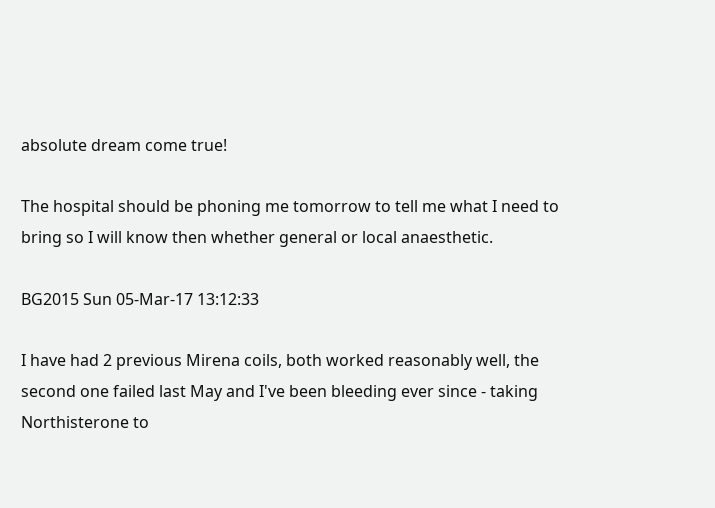absolute dream come true!

The hospital should be phoning me tomorrow to tell me what I need to bring so I will know then whether general or local anaesthetic.

BG2015 Sun 05-Mar-17 13:12:33

I have had 2 previous Mirena coils, both worked reasonably well, the second one failed last May and I've been bleeding ever since - taking Northisterone to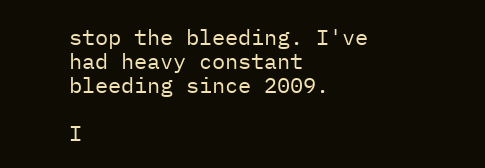stop the bleeding. I've had heavy constant bleeding since 2009.

I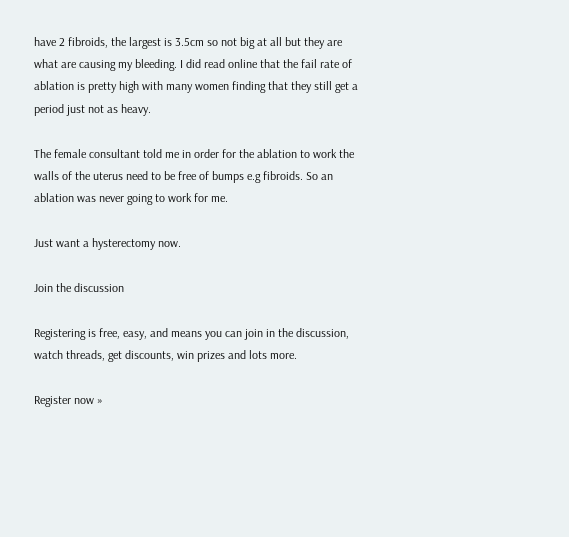have 2 fibroids, the largest is 3.5cm so not big at all but they are what are causing my bleeding. I did read online that the fail rate of ablation is pretty high with many women finding that they still get a period just not as heavy.

The female consultant told me in order for the ablation to work the walls of the uterus need to be free of bumps e.g fibroids. So an ablation was never going to work for me.

Just want a hysterectomy now.

Join the discussion

Registering is free, easy, and means you can join in the discussion, watch threads, get discounts, win prizes and lots more.

Register now »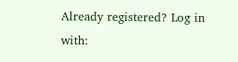Already registered? Log in with: